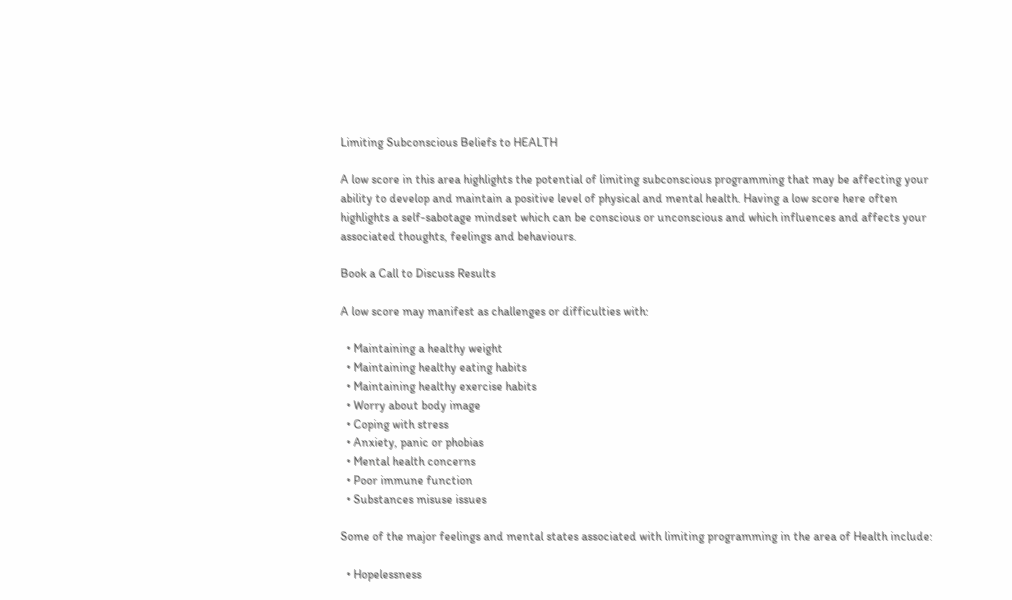Limiting Subconscious Beliefs to HEALTH

A low score in this area highlights the potential of limiting subconscious programming that may be affecting your ability to develop and maintain a positive level of physical and mental health. Having a low score here often highlights a self-sabotage mindset which can be conscious or unconscious and which influences and affects your associated thoughts, feelings and behaviours.

Book a Call to Discuss Results

A low score may manifest as challenges or difficulties with:

  • Maintaining a healthy weight
  • Maintaining healthy eating habits
  • Maintaining healthy exercise habits
  • Worry about body image
  • Coping with stress
  • Anxiety, panic or phobias
  • Mental health concerns
  • Poor immune function
  • Substances misuse issues

Some of the major feelings and mental states associated with limiting programming in the area of Health include:

  • Hopelessness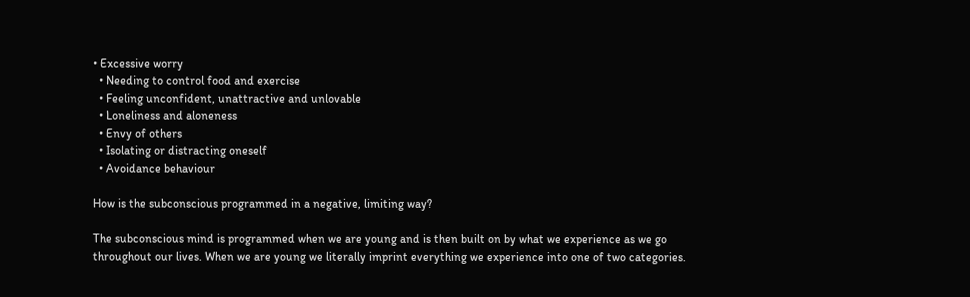• Excessive worry
  • Needing to control food and exercise
  • Feeling unconfident, unattractive and unlovable
  • Loneliness and aloneness
  • Envy of others
  • Isolating or distracting oneself
  • Avoidance behaviour

How is the subconscious programmed in a negative, limiting way?

The subconscious mind is programmed when we are young and is then built on by what we experience as we go throughout our lives. When we are young we literally imprint everything we experience into one of two categories.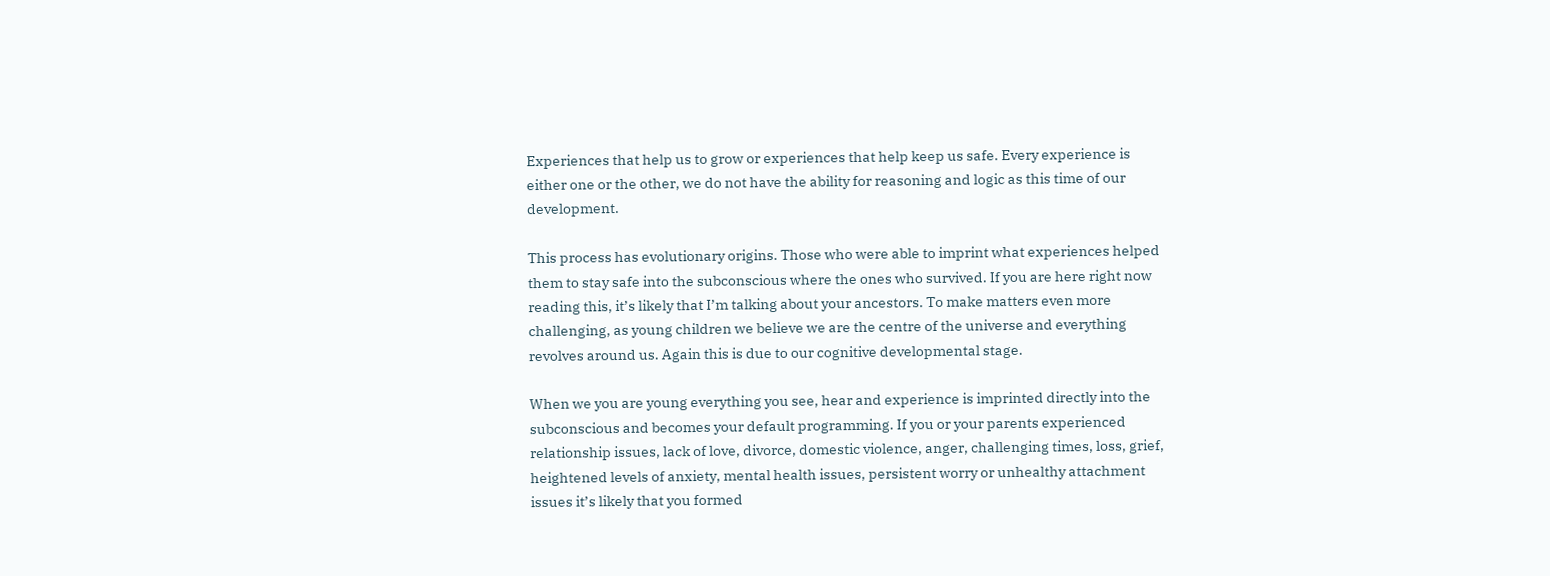Experiences that help us to grow or experiences that help keep us safe. Every experience is either one or the other, we do not have the ability for reasoning and logic as this time of our development.

This process has evolutionary origins. Those who were able to imprint what experiences helped them to stay safe into the subconscious where the ones who survived. If you are here right now reading this, it’s likely that I’m talking about your ancestors. To make matters even more challenging, as young children we believe we are the centre of the universe and everything revolves around us. Again this is due to our cognitive developmental stage.

When we you are young everything you see, hear and experience is imprinted directly into the subconscious and becomes your default programming. If you or your parents experienced relationship issues, lack of love, divorce, domestic violence, anger, challenging times, loss, grief, heightened levels of anxiety, mental health issues, persistent worry or unhealthy attachment issues it’s likely that you formed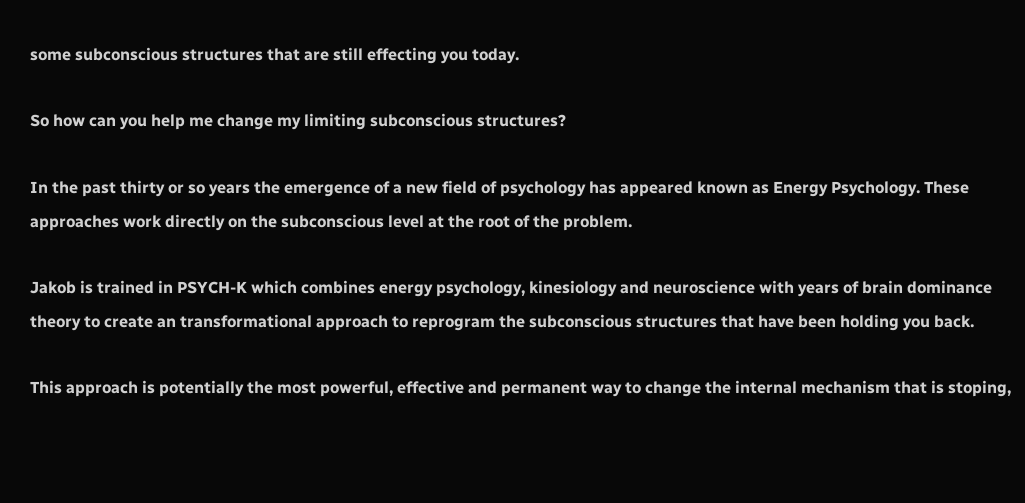some subconscious structures that are still effecting you today.

So how can you help me change my limiting subconscious structures?

In the past thirty or so years the emergence of a new field of psychology has appeared known as Energy Psychology. These approaches work directly on the subconscious level at the root of the problem.

Jakob is trained in PSYCH-K which combines energy psychology, kinesiology and neuroscience with years of brain dominance theory to create an transformational approach to reprogram the subconscious structures that have been holding you back.

This approach is potentially the most powerful, effective and permanent way to change the internal mechanism that is stoping,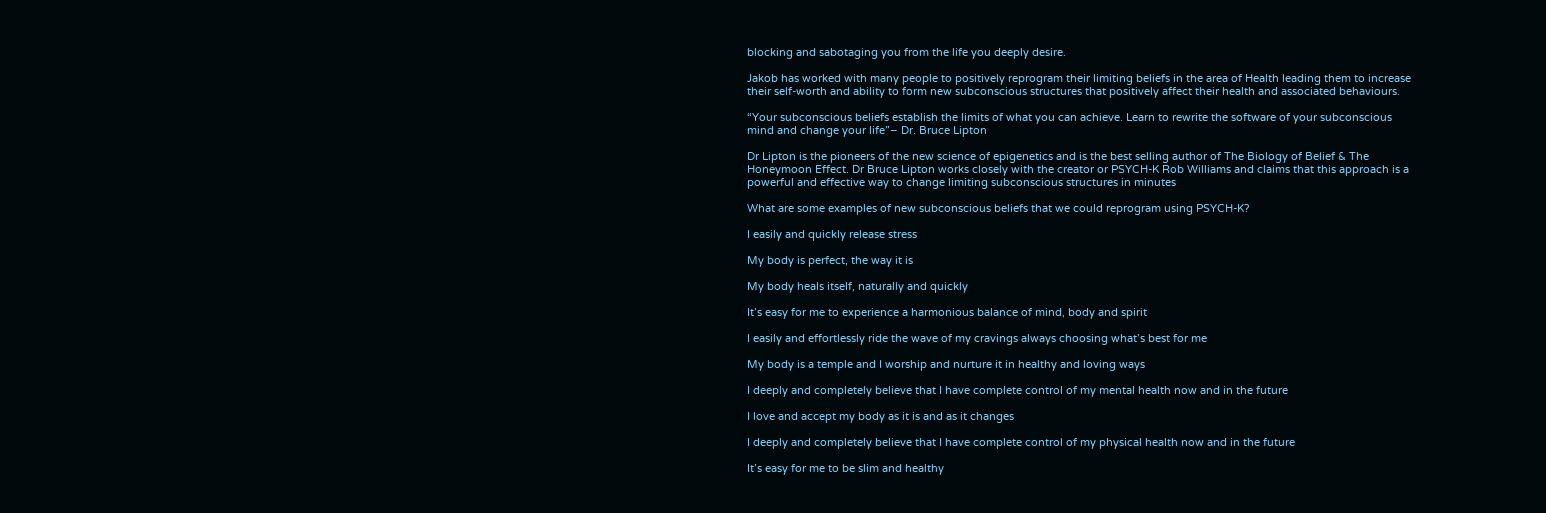blocking and sabotaging you from the life you deeply desire.

Jakob has worked with many people to positively reprogram their limiting beliefs in the area of Health leading them to increase their self-worth and ability to form new subconscious structures that positively affect their health and associated behaviours.

“Your subconscious beliefs establish the limits of what you can achieve. Learn to rewrite the software of your subconscious mind and change your life”– Dr. Bruce Lipton

Dr Lipton is the pioneers of the new science of epigenetics and is the best selling author of The Biology of Belief & The Honeymoon Effect. Dr Bruce Lipton works closely with the creator or PSYCH-K Rob Williams and claims that this approach is a powerful and effective way to change limiting subconscious structures in minutes

What are some examples of new subconscious beliefs that we could reprogram using PSYCH-K?

I easily and quickly release stress

My body is perfect, the way it is

My body heals itself, naturally and quickly

It’s easy for me to experience a harmonious balance of mind, body and spirit

I easily and effortlessly ride the wave of my cravings always choosing what’s best for me

My body is a temple and I worship and nurture it in healthy and loving ways

I deeply and completely believe that I have complete control of my mental health now and in the future

I love and accept my body as it is and as it changes

I deeply and completely believe that I have complete control of my physical health now and in the future

It’s easy for me to be slim and healthy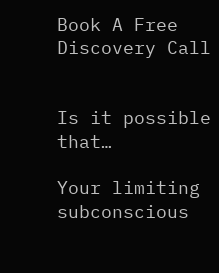Book A Free Discovery Call


Is it possible that…

Your limiting subconscious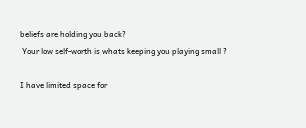beliefs are holding you back?
 Your low self-worth is whats keeping you playing small ?

I have limited space for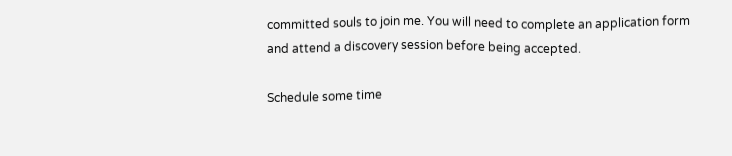committed souls to join me. You will need to complete an application form and attend a discovery session before being accepted.

Schedule some time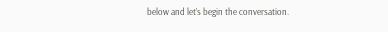below and let’s begin the conversation.